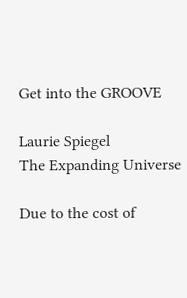Get into the GROOVE

Laurie Spiegel
The Expanding Universe

Due to the cost of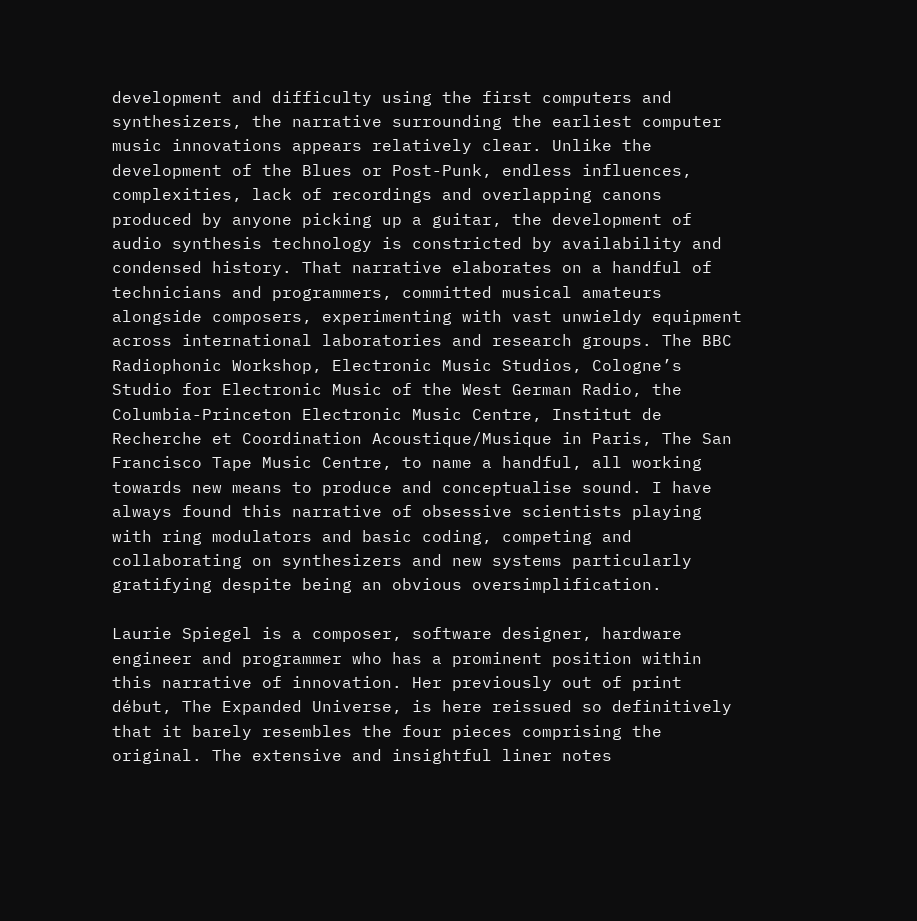development and difficulty using the first computers and synthesizers, the narrative surrounding the earliest computer music innovations appears relatively clear. Unlike the development of the Blues or Post-Punk, endless influences, complexities, lack of recordings and overlapping canons produced by anyone picking up a guitar, the development of audio synthesis technology is constricted by availability and condensed history. That narrative elaborates on a handful of technicians and programmers, committed musical amateurs alongside composers, experimenting with vast unwieldy equipment across international laboratories and research groups. The BBC Radiophonic Workshop, Electronic Music Studios, Cologne’s Studio for Electronic Music of the West German Radio, the Columbia-Princeton Electronic Music Centre, Institut de Recherche et Coordination Acoustique/Musique in Paris, The San Francisco Tape Music Centre, to name a handful, all working towards new means to produce and conceptualise sound. I have always found this narrative of obsessive scientists playing with ring modulators and basic coding, competing and collaborating on synthesizers and new systems particularly gratifying despite being an obvious oversimplification.

Laurie Spiegel is a composer, software designer, hardware engineer and programmer who has a prominent position within this narrative of innovation. Her previously out of print début, The Expanded Universe, is here reissued so definitively that it barely resembles the four pieces comprising the original. The extensive and insightful liner notes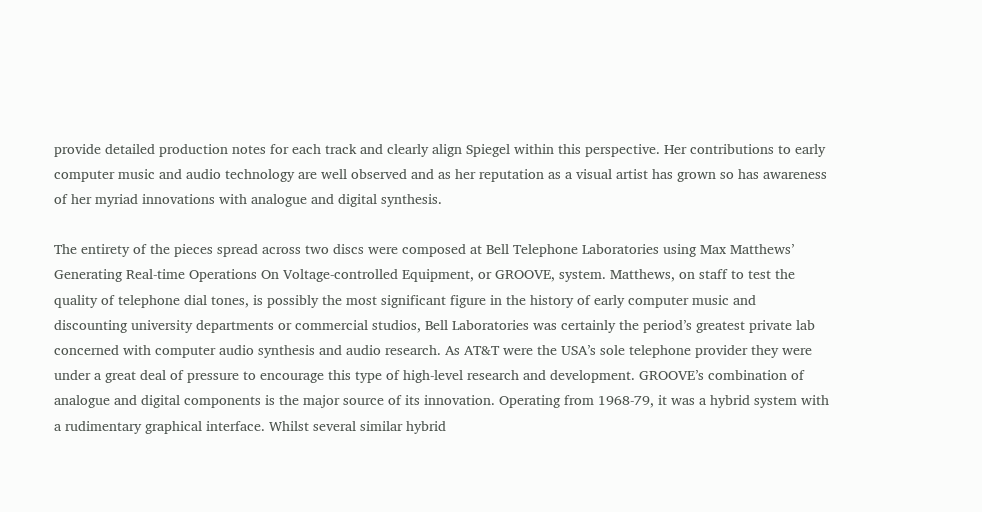provide detailed production notes for each track and clearly align Spiegel within this perspective. Her contributions to early computer music and audio technology are well observed and as her reputation as a visual artist has grown so has awareness of her myriad innovations with analogue and digital synthesis.

The entirety of the pieces spread across two discs were composed at Bell Telephone Laboratories using Max Matthews’ Generating Real-time Operations On Voltage-controlled Equipment, or GROOVE, system. Matthews, on staff to test the quality of telephone dial tones, is possibly the most significant figure in the history of early computer music and discounting university departments or commercial studios, Bell Laboratories was certainly the period’s greatest private lab concerned with computer audio synthesis and audio research. As AT&T were the USA’s sole telephone provider they were under a great deal of pressure to encourage this type of high-level research and development. GROOVE’s combination of analogue and digital components is the major source of its innovation. Operating from 1968-79, it was a hybrid system with a rudimentary graphical interface. Whilst several similar hybrid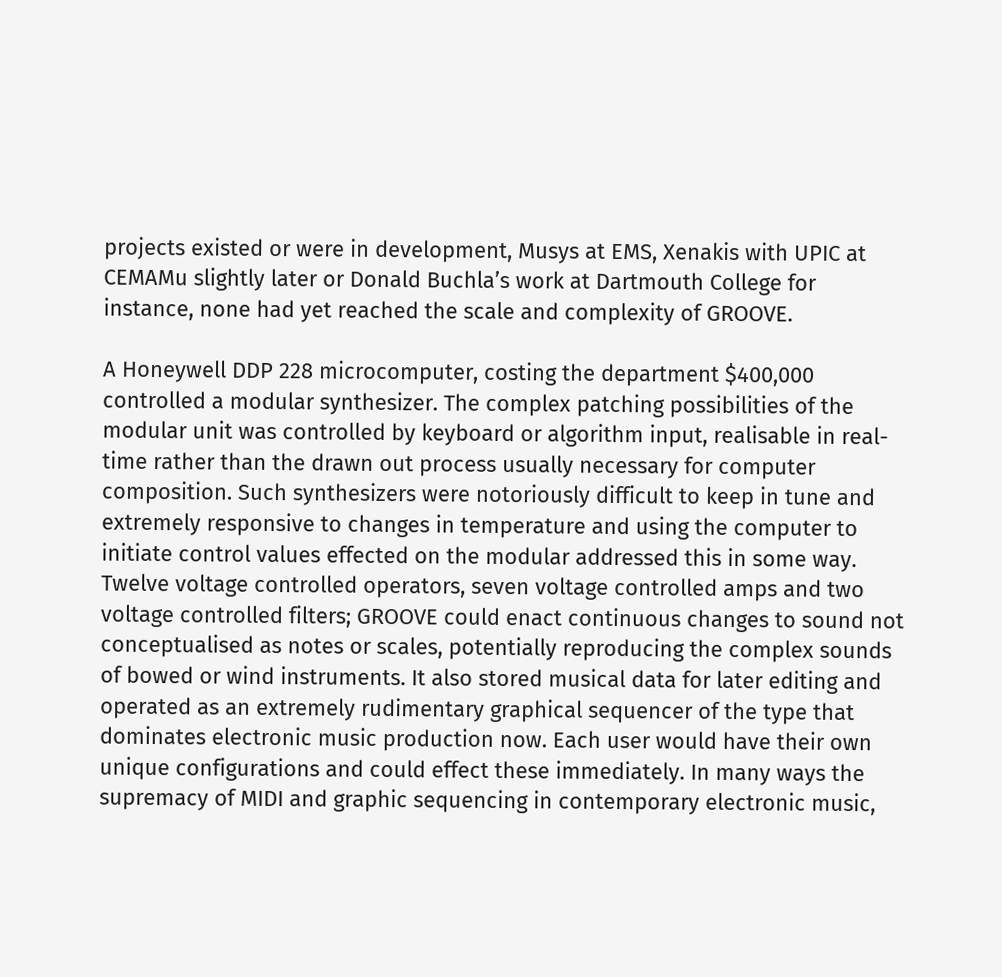projects existed or were in development, Musys at EMS, Xenakis with UPIC at CEMAMu slightly later or Donald Buchla’s work at Dartmouth College for instance, none had yet reached the scale and complexity of GROOVE.

A Honeywell DDP 228 microcomputer, costing the department $400,000 controlled a modular synthesizer. The complex patching possibilities of the modular unit was controlled by keyboard or algorithm input, realisable in real-time rather than the drawn out process usually necessary for computer composition. Such synthesizers were notoriously difficult to keep in tune and extremely responsive to changes in temperature and using the computer to initiate control values effected on the modular addressed this in some way. Twelve voltage controlled operators, seven voltage controlled amps and two voltage controlled filters; GROOVE could enact continuous changes to sound not conceptualised as notes or scales, potentially reproducing the complex sounds of bowed or wind instruments. It also stored musical data for later editing and operated as an extremely rudimentary graphical sequencer of the type that dominates electronic music production now. Each user would have their own unique configurations and could effect these immediately. In many ways the supremacy of MIDI and graphic sequencing in contemporary electronic music,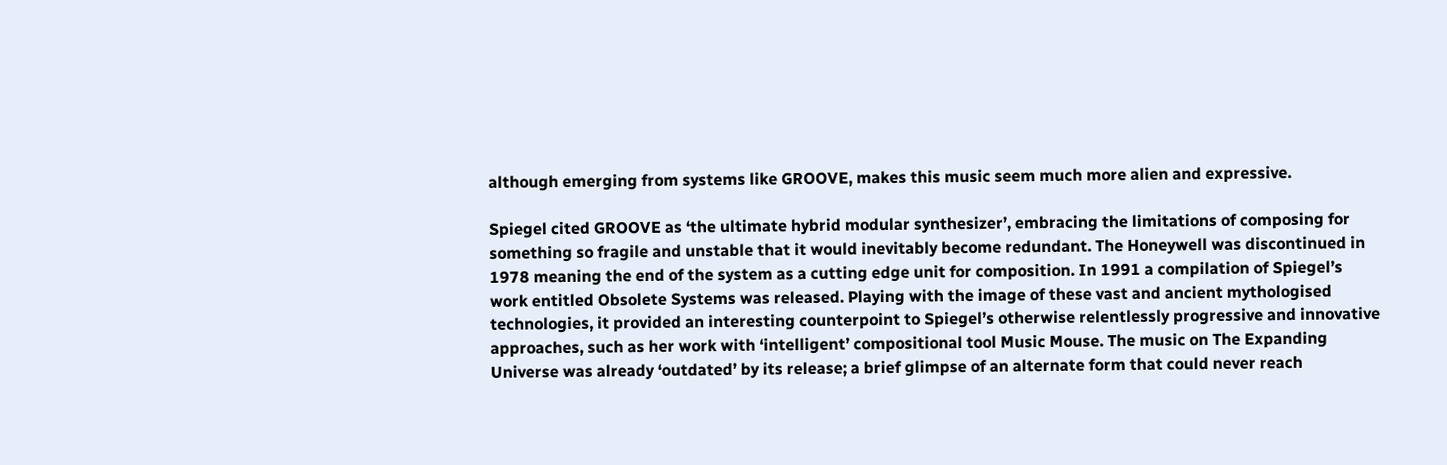although emerging from systems like GROOVE, makes this music seem much more alien and expressive.

Spiegel cited GROOVE as ‘the ultimate hybrid modular synthesizer’, embracing the limitations of composing for something so fragile and unstable that it would inevitably become redundant. The Honeywell was discontinued in 1978 meaning the end of the system as a cutting edge unit for composition. In 1991 a compilation of Spiegel’s work entitled Obsolete Systems was released. Playing with the image of these vast and ancient mythologised technologies, it provided an interesting counterpoint to Spiegel’s otherwise relentlessly progressive and innovative approaches, such as her work with ‘intelligent’ compositional tool Music Mouse. The music on The Expanding Universe was already ‘outdated’ by its release; a brief glimpse of an alternate form that could never reach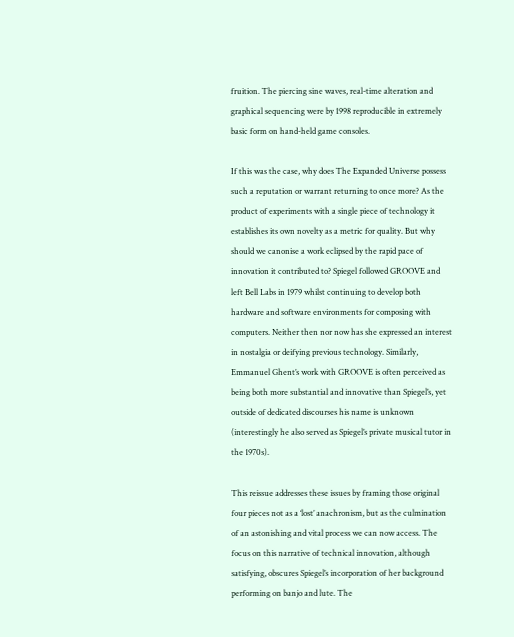fruition. The piercing sine waves, real-time alteration and graphical sequencing were by 1998 reproducible in extremely basic form on hand-held game consoles.

If this was the case, why does The Expanded Universe possess such a reputation or warrant returning to once more? As the product of experiments with a single piece of technology it establishes its own novelty as a metric for quality. But why should we canonise a work eclipsed by the rapid pace of innovation it contributed to? Spiegel followed GROOVE and left Bell Labs in 1979 whilst continuing to develop both hardware and software environments for composing with computers. Neither then nor now has she expressed an interest in nostalgia or deifying previous technology. Similarly, Emmanuel Ghent’s work with GROOVE is often perceived as being both more substantial and innovative than Spiegel’s, yet outside of dedicated discourses his name is unknown (interestingly he also served as Spiegel’s private musical tutor in the 1970s).

This reissue addresses these issues by framing those original four pieces not as a ‘lost’ anachronism, but as the culmination of an astonishing and vital process we can now access. The focus on this narrative of technical innovation, although satisfying, obscures Spiegel’s incorporation of her background performing on banjo and lute. The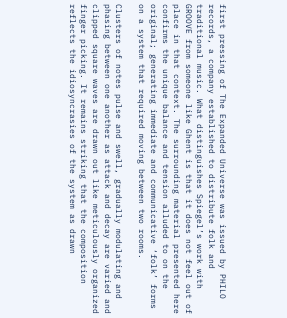first pressing of The Expanded Universe was issued by PHILO records, a company established to distribute folk and traditional music. What distinguishes Spiegel’s work with GROOVE from someone like Ghent is that it does not feel out of place in that context. The surrounding material presented here confirms the unique balance and tension alluded to on the original; generating immediate and communicative ‘folk’ forms on a system that required moving between two rooms.

Clusters of notes pulse and swell, gradually modulating and phasing between one another as attack and decay are varied and clipped square waves are drawn out like meticulously organized finger picking. It remains striking that the composition reflects the idiosyncrasies of the system as drawn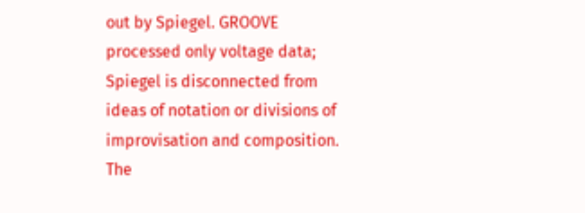out by Spiegel. GROOVE processed only voltage data; Spiegel is disconnected from ideas of notation or divisions of improvisation and composition. The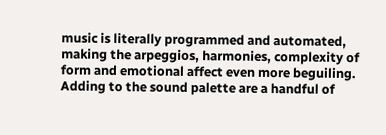music is literally programmed and automated, making the arpeggios, harmonies, complexity of form and emotional affect even more beguiling. Adding to the sound palette are a handful of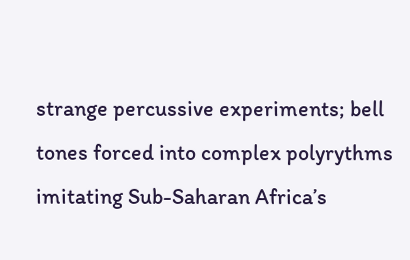strange percussive experiments; bell tones forced into complex polyrythms imitating Sub-Saharan Africa’s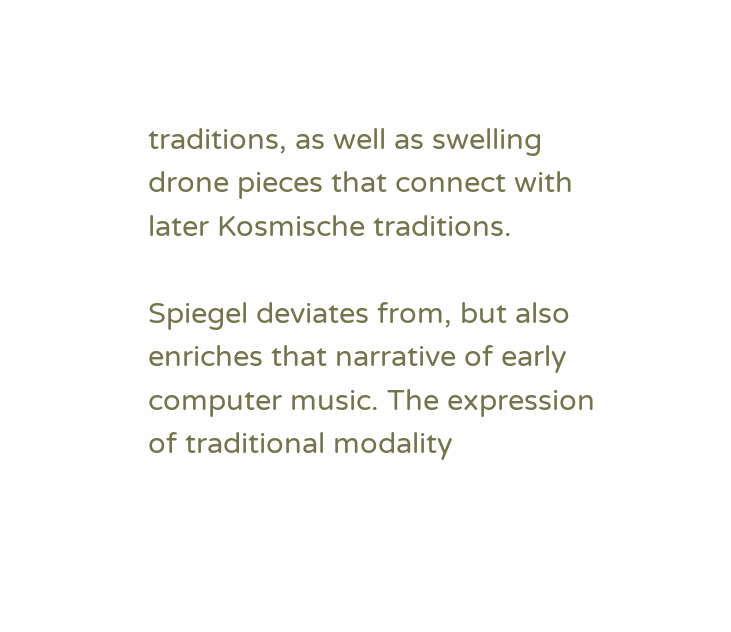traditions, as well as swelling drone pieces that connect with later Kosmische traditions.

Spiegel deviates from, but also enriches that narrative of early computer music. The expression of traditional modality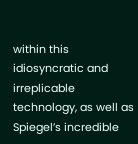within this idiosyncratic and irreplicable technology, as well as Spiegel’s incredible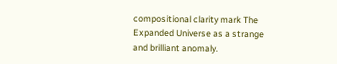compositional clarity mark The Expanded Universe as a strange and brilliant anomaly.